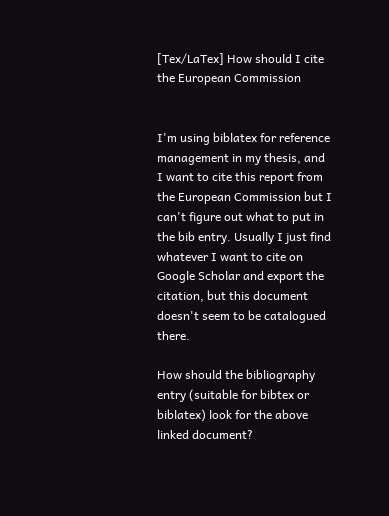[Tex/LaTex] How should I cite the European Commission


I'm using biblatex for reference management in my thesis, and I want to cite this report from the European Commission but I can't figure out what to put in the bib entry. Usually I just find whatever I want to cite on Google Scholar and export the citation, but this document doesn't seem to be catalogued there.

How should the bibliography entry (suitable for bibtex or biblatex) look for the above linked document?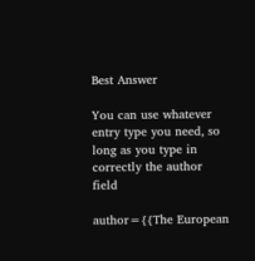Best Answer

You can use whatever entry type you need, so long as you type in correctly the author field

author={{The European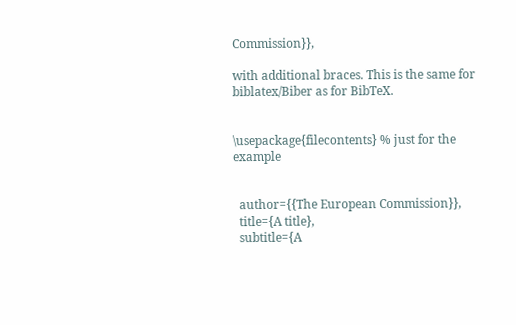Commission}},

with additional braces. This is the same for biblatex/Biber as for BibTeX.


\usepackage{filecontents} % just for the example


  author={{The European Commission}},
  title={A title},
  subtitle={A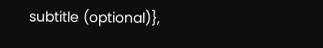subtitle (optional)},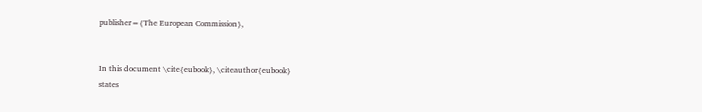publisher={The European Commission},


In this document \cite{eubook}, \citeauthor{eubook}
states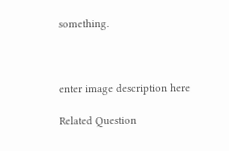something.



enter image description here

Related Question